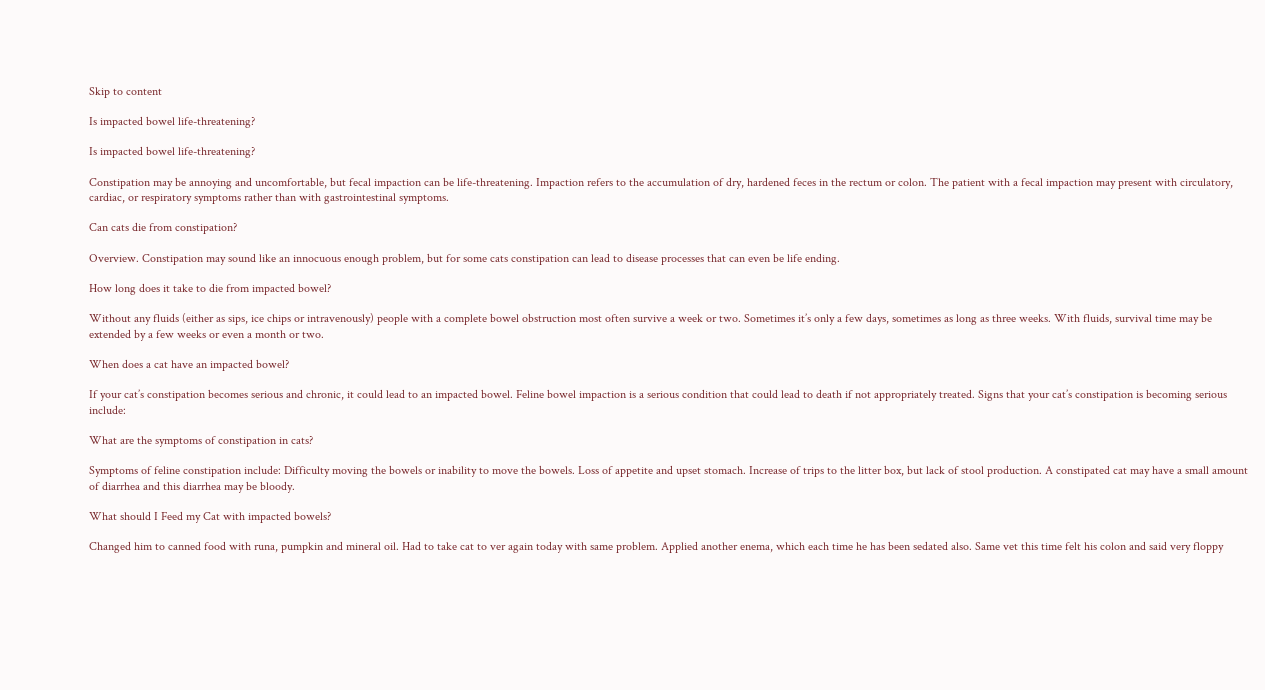Skip to content

Is impacted bowel life-threatening?

Is impacted bowel life-threatening?

Constipation may be annoying and uncomfortable, but fecal impaction can be life-threatening. Impaction refers to the accumulation of dry, hardened feces in the rectum or colon. The patient with a fecal impaction may present with circulatory, cardiac, or respiratory symptoms rather than with gastrointestinal symptoms.

Can cats die from constipation?

Overview. Constipation may sound like an innocuous enough problem, but for some cats constipation can lead to disease processes that can even be life ending.

How long does it take to die from impacted bowel?

Without any fluids (either as sips, ice chips or intravenously) people with a complete bowel obstruction most often survive a week or two. Sometimes it’s only a few days, sometimes as long as three weeks. With fluids, survival time may be extended by a few weeks or even a month or two.

When does a cat have an impacted bowel?

If your cat’s constipation becomes serious and chronic, it could lead to an impacted bowel. Feline bowel impaction is a serious condition that could lead to death if not appropriately treated. Signs that your cat’s constipation is becoming serious include:

What are the symptoms of constipation in cats?

Symptoms of feline constipation include: Difficulty moving the bowels or inability to move the bowels. Loss of appetite and upset stomach. Increase of trips to the litter box, but lack of stool production. A constipated cat may have a small amount of diarrhea and this diarrhea may be bloody.

What should I Feed my Cat with impacted bowels?

Changed him to canned food with runa, pumpkin and mineral oil. Had to take cat to ver again today with same problem. Applied another enema, which each time he has been sedated also. Same vet this time felt his colon and said very floppy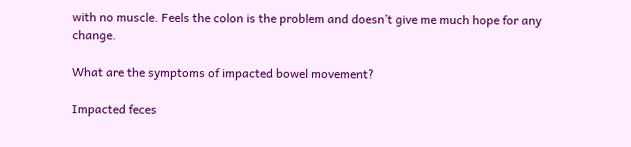with no muscle. Feels the colon is the problem and doesn’t give me much hope for any change.

What are the symptoms of impacted bowel movement?

Impacted feces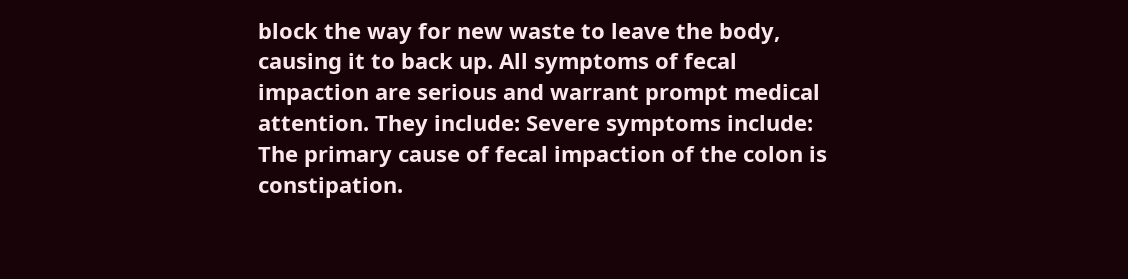block the way for new waste to leave the body, causing it to back up. All symptoms of fecal impaction are serious and warrant prompt medical attention. They include: Severe symptoms include: The primary cause of fecal impaction of the colon is constipation.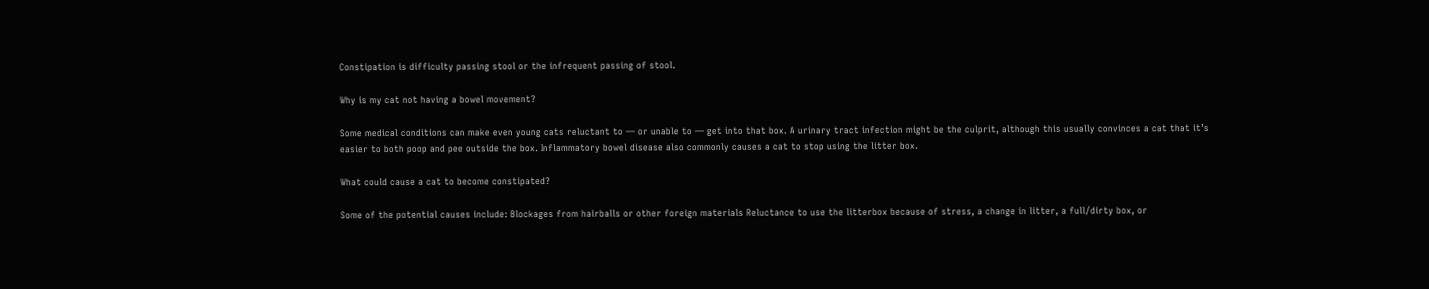Constipation is difficulty passing stool or the infrequent passing of stool.

Why is my cat not having a bowel movement?

Some medical conditions can make even young cats reluctant to — or unable to — get into that box. A urinary tract infection might be the culprit, although this usually convinces a cat that it’s easier to both poop and pee outside the box. Inflammatory bowel disease also commonly causes a cat to stop using the litter box.

What could cause a cat to become constipated?

Some of the potential causes include: Blockages from hairballs or other foreign materials Reluctance to use the litterbox because of stress, a change in litter, a full/dirty box, or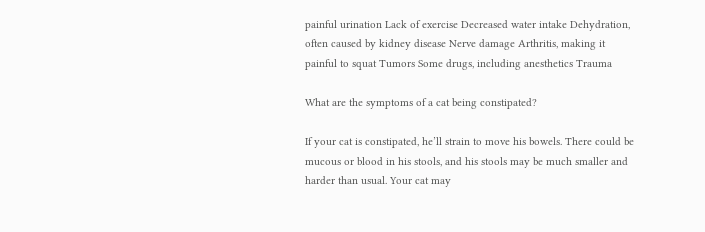painful urination Lack of exercise Decreased water intake Dehydration, often caused by kidney disease Nerve damage Arthritis, making it painful to squat Tumors Some drugs, including anesthetics Trauma

What are the symptoms of a cat being constipated?

If your cat is constipated, he’ll strain to move his bowels. There could be mucous or blood in his stools, and his stools may be much smaller and harder than usual. Your cat may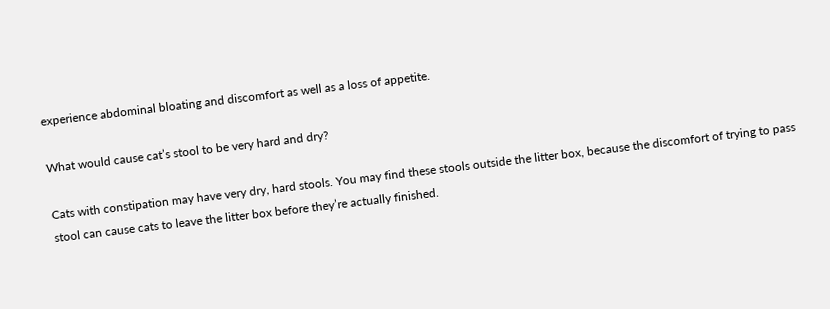experience abdominal bloating and discomfort as well as a loss of appetite.

What would cause cat’s stool to be very hard and dry?

Cats with constipation may have very dry, hard stools. You may find these stools outside the litter box, because the discomfort of trying to pass stool can cause cats to leave the litter box before they’re actually finished.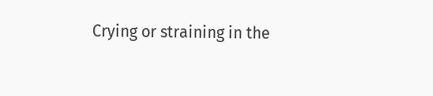Crying or straining in the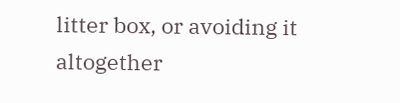litter box, or avoiding it altogether